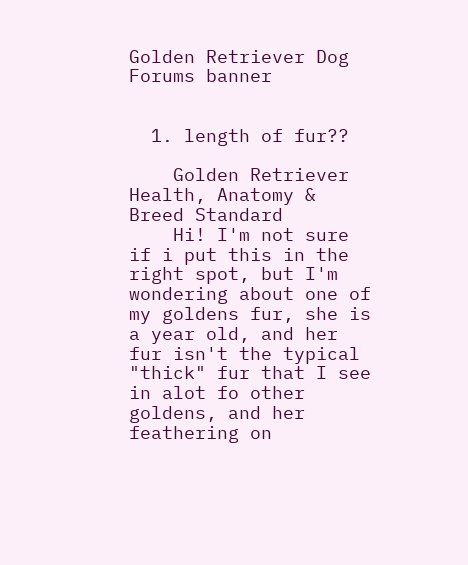Golden Retriever Dog Forums banner


  1. length of fur??

    Golden Retriever Health, Anatomy & Breed Standard
    Hi! I'm not sure if i put this in the right spot, but I'm wondering about one of my goldens fur, she is a year old, and her fur isn't the typical "thick" fur that I see in alot fo other goldens, and her feathering on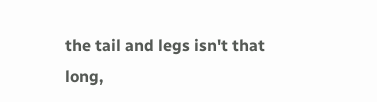the tail and legs isn't that long,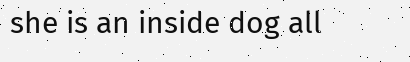she is an inside dog all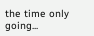the time only going...